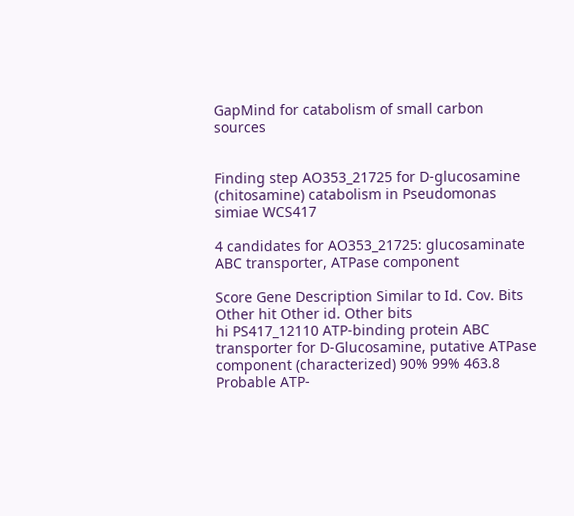GapMind for catabolism of small carbon sources


Finding step AO353_21725 for D-glucosamine (chitosamine) catabolism in Pseudomonas simiae WCS417

4 candidates for AO353_21725: glucosaminate ABC transporter, ATPase component

Score Gene Description Similar to Id. Cov. Bits Other hit Other id. Other bits
hi PS417_12110 ATP-binding protein ABC transporter for D-Glucosamine, putative ATPase component (characterized) 90% 99% 463.8 Probable ATP-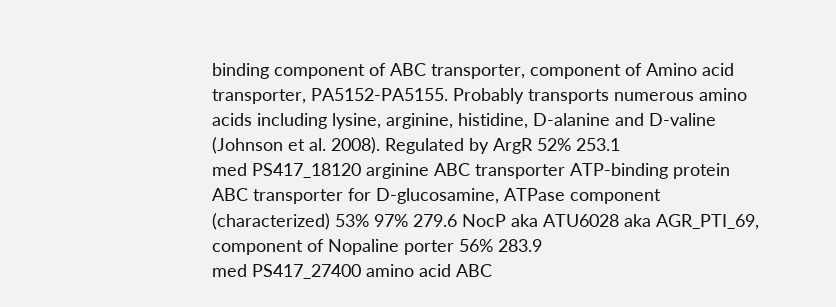binding component of ABC transporter, component of Amino acid transporter, PA5152-PA5155. Probably transports numerous amino acids including lysine, arginine, histidine, D-alanine and D-valine (Johnson et al. 2008). Regulated by ArgR 52% 253.1
med PS417_18120 arginine ABC transporter ATP-binding protein ABC transporter for D-glucosamine, ATPase component (characterized) 53% 97% 279.6 NocP aka ATU6028 aka AGR_PTI_69, component of Nopaline porter 56% 283.9
med PS417_27400 amino acid ABC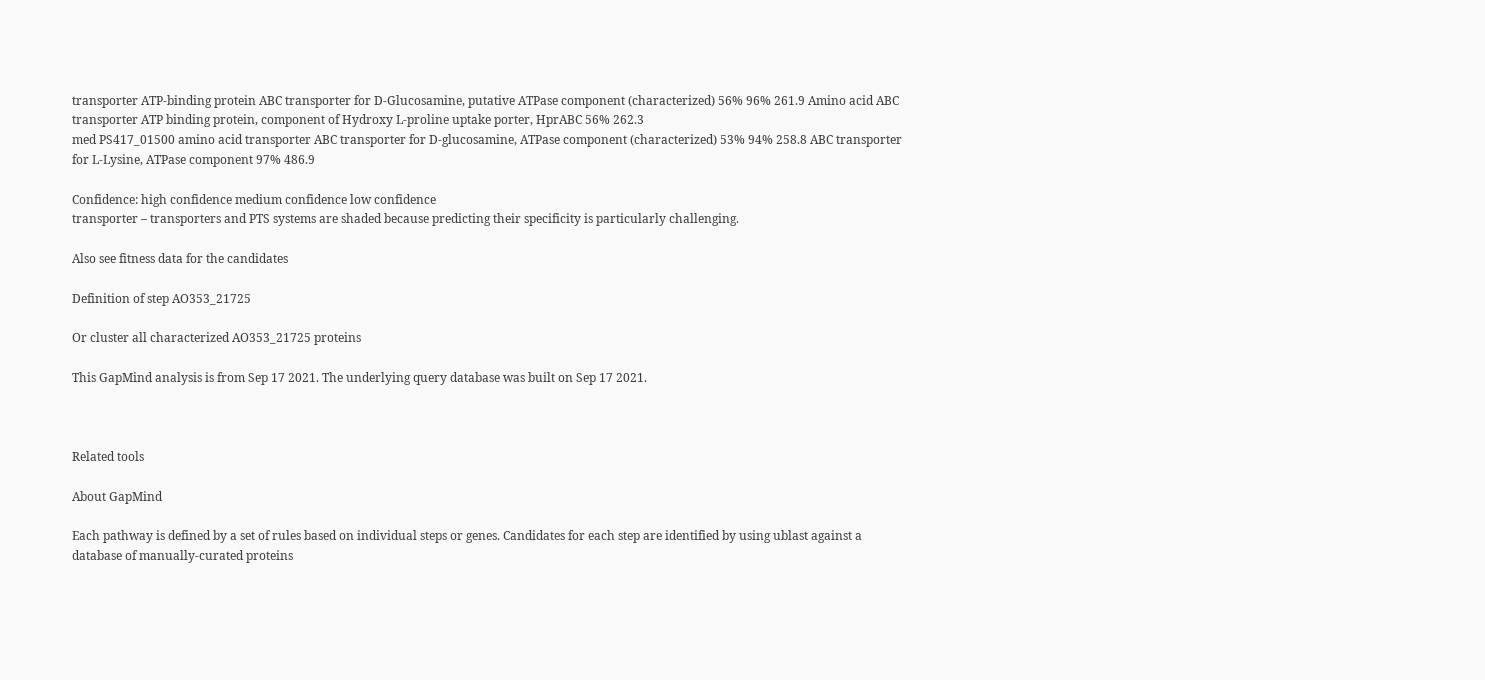transporter ATP-binding protein ABC transporter for D-Glucosamine, putative ATPase component (characterized) 56% 96% 261.9 Amino acid ABC transporter ATP binding protein, component of Hydroxy L-proline uptake porter, HprABC 56% 262.3
med PS417_01500 amino acid transporter ABC transporter for D-glucosamine, ATPase component (characterized) 53% 94% 258.8 ABC transporter for L-Lysine, ATPase component 97% 486.9

Confidence: high confidence medium confidence low confidence
transporter – transporters and PTS systems are shaded because predicting their specificity is particularly challenging.

Also see fitness data for the candidates

Definition of step AO353_21725

Or cluster all characterized AO353_21725 proteins

This GapMind analysis is from Sep 17 2021. The underlying query database was built on Sep 17 2021.



Related tools

About GapMind

Each pathway is defined by a set of rules based on individual steps or genes. Candidates for each step are identified by using ublast against a database of manually-curated proteins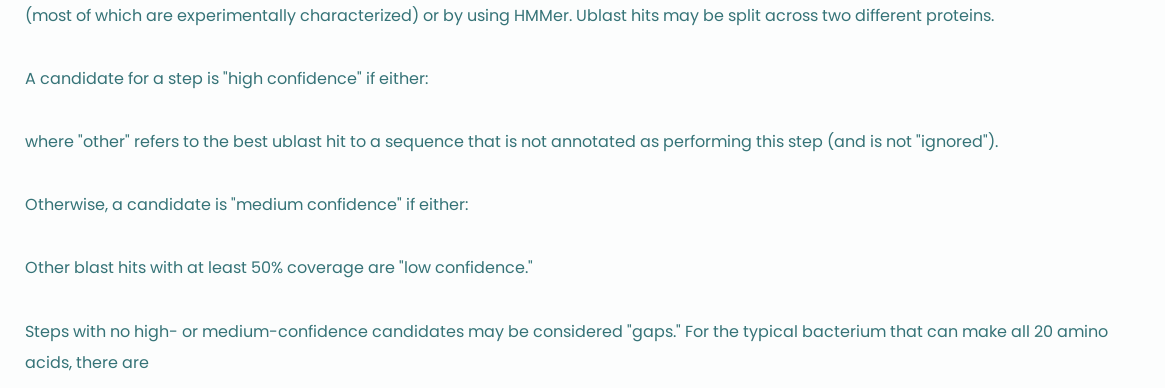(most of which are experimentally characterized) or by using HMMer. Ublast hits may be split across two different proteins.

A candidate for a step is "high confidence" if either:

where "other" refers to the best ublast hit to a sequence that is not annotated as performing this step (and is not "ignored").

Otherwise, a candidate is "medium confidence" if either:

Other blast hits with at least 50% coverage are "low confidence."

Steps with no high- or medium-confidence candidates may be considered "gaps." For the typical bacterium that can make all 20 amino acids, there are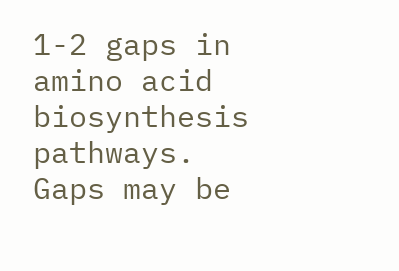1-2 gaps in amino acid biosynthesis pathways. Gaps may be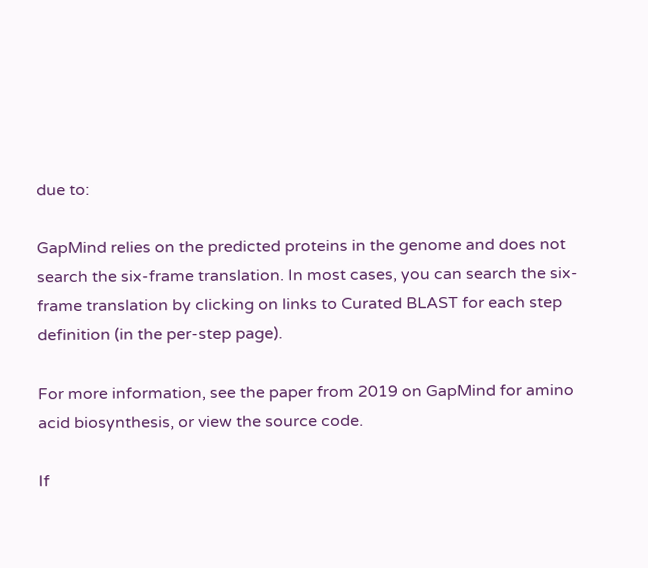due to:

GapMind relies on the predicted proteins in the genome and does not search the six-frame translation. In most cases, you can search the six-frame translation by clicking on links to Curated BLAST for each step definition (in the per-step page).

For more information, see the paper from 2019 on GapMind for amino acid biosynthesis, or view the source code.

If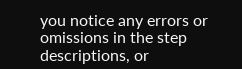you notice any errors or omissions in the step descriptions, or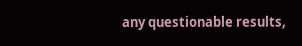any questionable results,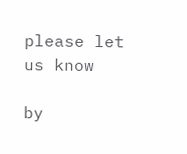please let us know

by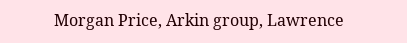Morgan Price, Arkin group, Lawrence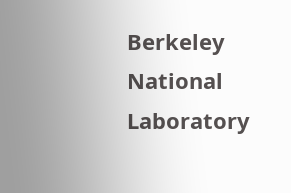Berkeley National Laboratory